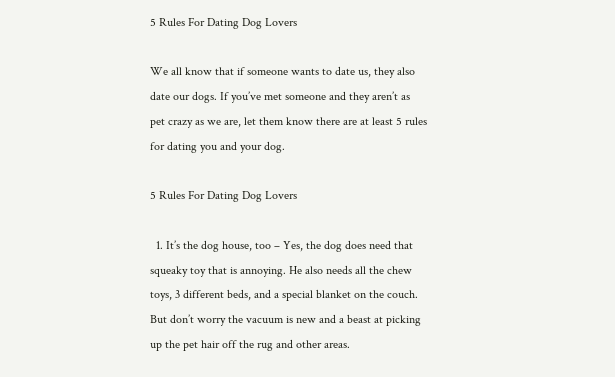5 Rules For Dating Dog Lovers

We all know that if someone wants to date us, they also date our dogs. If you’ve met someone and they aren’t as pet crazy as we are, let them know there are at least 5 rules for dating you and your dog.

5 Rules For Dating Dog Lovers

  1. It’s the dog house, too – Yes, the dog does need that squeaky toy that is annoying. He also needs all the chew toys, 3 different beds, and a special blanket on the couch. But don’t worry the vacuum is new and a beast at picking up the pet hair off the rug and other areas.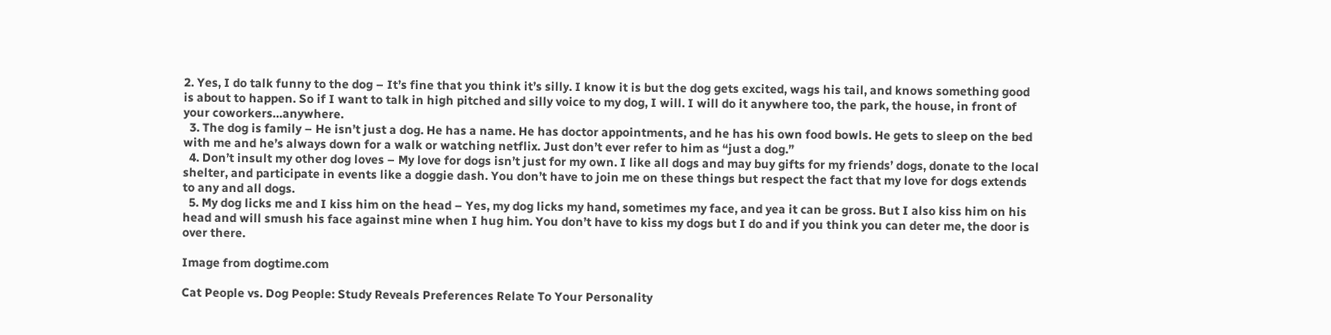2. Yes, I do talk funny to the dog – It’s fine that you think it’s silly. I know it is but the dog gets excited, wags his tail, and knows something good is about to happen. So if I want to talk in high pitched and silly voice to my dog, I will. I will do it anywhere too, the park, the house, in front of your coworkers…anywhere.
  3. The dog is family – He isn’t just a dog. He has a name. He has doctor appointments, and he has his own food bowls. He gets to sleep on the bed with me and he’s always down for a walk or watching netflix. Just don’t ever refer to him as “just a dog.”
  4. Don’t insult my other dog loves – My love for dogs isn’t just for my own. I like all dogs and may buy gifts for my friends’ dogs, donate to the local shelter, and participate in events like a doggie dash. You don’t have to join me on these things but respect the fact that my love for dogs extends to any and all dogs.
  5. My dog licks me and I kiss him on the head – Yes, my dog licks my hand, sometimes my face, and yea it can be gross. But I also kiss him on his head and will smush his face against mine when I hug him. You don’t have to kiss my dogs but I do and if you think you can deter me, the door is over there.

Image from dogtime.com

Cat People vs. Dog People: Study Reveals Preferences Relate To Your Personality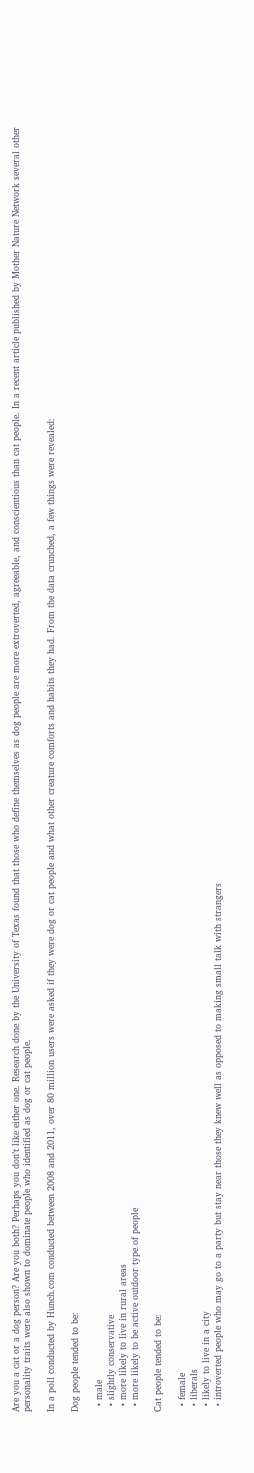Are you a cat or a dog person? Are you both? Perhaps you don’t like either one. Research done by the University of Texas found that those who define themselves as dog people are more extroverted, agreeable, and conscientious than cat people. In a recent article published by Mother Nature Network several other personality traits were also shown to dominate people who identified as dog or cat people.

In a poll conducted by Hunch.com conducted between 2008 and 2011, over 80 million users were asked if they were dog or cat people and what other creature comforts and habits they had. From the data crunched, a few things were revealed:

Dog people tended to be:

  • male
  • slightly conservative
  • more likely to live in rural areas
  • more likely to be active outdoor type of people

Cat people tended to be:

  • female
  • liberals
  • likely to live in a city
  • introverted people who may go to a party but stay near those they knew well as opposed to making small talk with strangers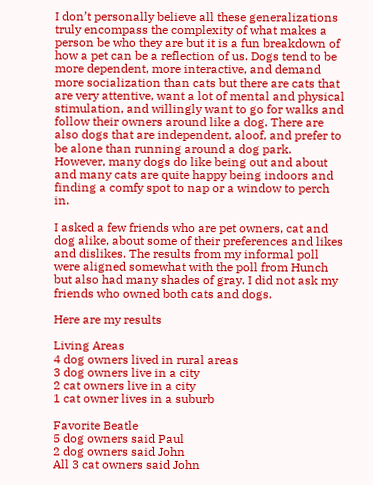I don’t personally believe all these generalizations truly encompass the complexity of what makes a person be who they are but it is a fun breakdown of how a pet can be a reflection of us. Dogs tend to be more dependent, more interactive, and demand more socialization than cats but there are cats that are very attentive, want a lot of mental and physical stimulation, and willingly want to go for walks and follow their owners around like a dog. There are also dogs that are independent, aloof, and prefer to be alone than running around a dog park. However, many dogs do like being out and about and many cats are quite happy being indoors and finding a comfy spot to nap or a window to perch in.

I asked a few friends who are pet owners, cat and dog alike, about some of their preferences and likes and dislikes. The results from my informal poll were aligned somewhat with the poll from Hunch but also had many shades of gray. I did not ask my friends who owned both cats and dogs.

Here are my results

Living Areas
4 dog owners lived in rural areas
3 dog owners live in a city
2 cat owners live in a city
1 cat owner lives in a suburb

Favorite Beatle
5 dog owners said Paul
2 dog owners said John
All 3 cat owners said John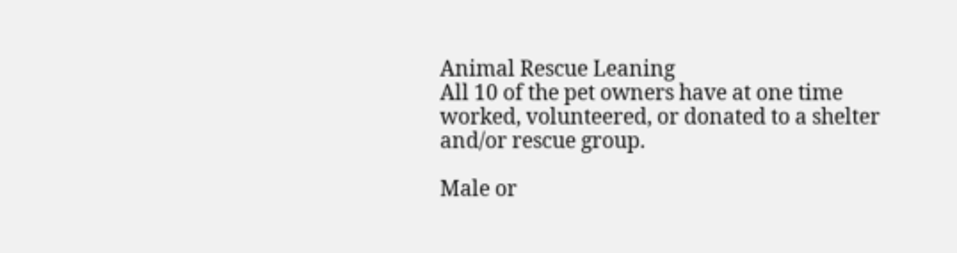Animal Rescue Leaning
All 10 of the pet owners have at one time worked, volunteered, or donated to a shelter and/or rescue group.

Male or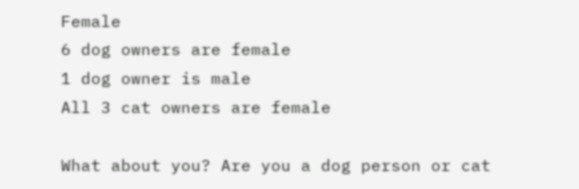Female
6 dog owners are female
1 dog owner is male
All 3 cat owners are female

What about you? Are you a dog person or cat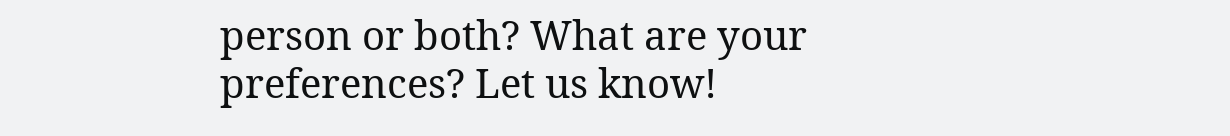person or both? What are your preferences? Let us know!